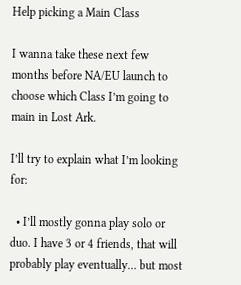Help picking a Main Class

I wanna take these next few months before NA/EU launch to choose which Class I’m going to main in Lost Ark.

I’ll try to explain what I’m looking for:

  • I’ll mostly gonna play solo or duo. I have 3 or 4 friends, that will probably play eventually… but most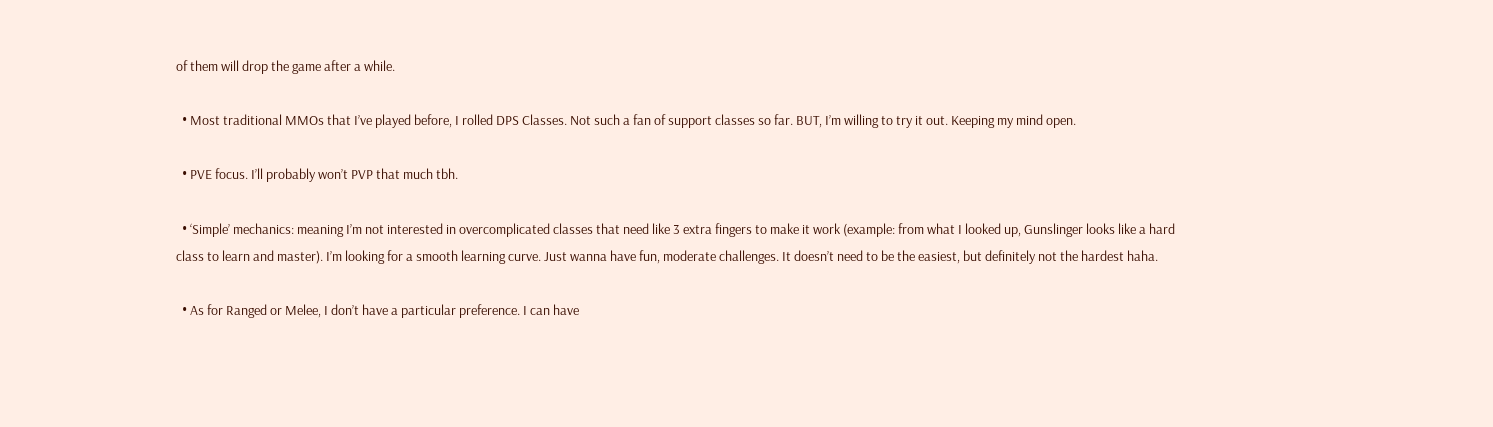of them will drop the game after a while.

  • Most traditional MMOs that I’ve played before, I rolled DPS Classes. Not such a fan of support classes so far. BUT, I’m willing to try it out. Keeping my mind open.

  • PVE focus. I’ll probably won’t PVP that much tbh.

  • ‘Simple’ mechanics: meaning I’m not interested in overcomplicated classes that need like 3 extra fingers to make it work (example: from what I looked up, Gunslinger looks like a hard class to learn and master). I’m looking for a smooth learning curve. Just wanna have fun, moderate challenges. It doesn’t need to be the easiest, but definitely not the hardest haha.

  • As for Ranged or Melee, I don’t have a particular preference. I can have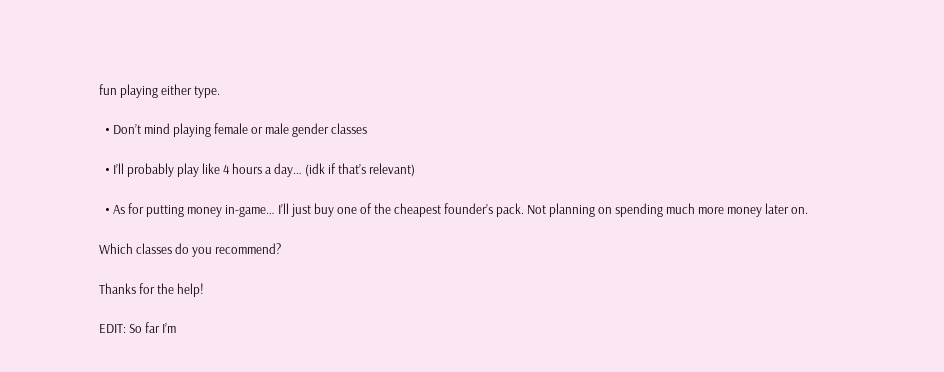fun playing either type.

  • Don’t mind playing female or male gender classes

  • I’ll probably play like 4 hours a day… (idk if that’s relevant)

  • As for putting money in-game… I’ll just buy one of the cheapest founder’s pack. Not planning on spending much more money later on.

Which classes do you recommend?

Thanks for the help!

EDIT: So far I’m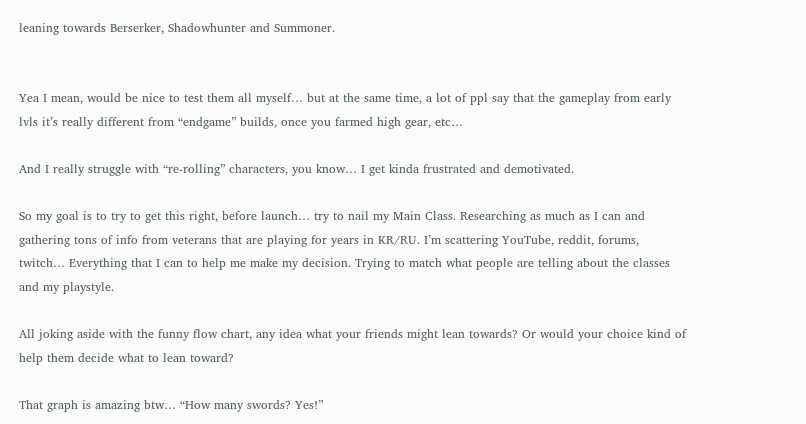leaning towards Berserker, Shadowhunter and Summoner.


Yea I mean, would be nice to test them all myself… but at the same time, a lot of ppl say that the gameplay from early lvls it’s really different from “endgame” builds, once you farmed high gear, etc…

And I really struggle with “re-rolling” characters, you know… I get kinda frustrated and demotivated.

So my goal is to try to get this right, before launch… try to nail my Main Class. Researching as much as I can and gathering tons of info from veterans that are playing for years in KR/RU. I’m scattering YouTube, reddit, forums, twitch… Everything that I can to help me make my decision. Trying to match what people are telling about the classes and my playstyle.

All joking aside with the funny flow chart, any idea what your friends might lean towards? Or would your choice kind of help them decide what to lean toward?

That graph is amazing btw… “How many swords? Yes!”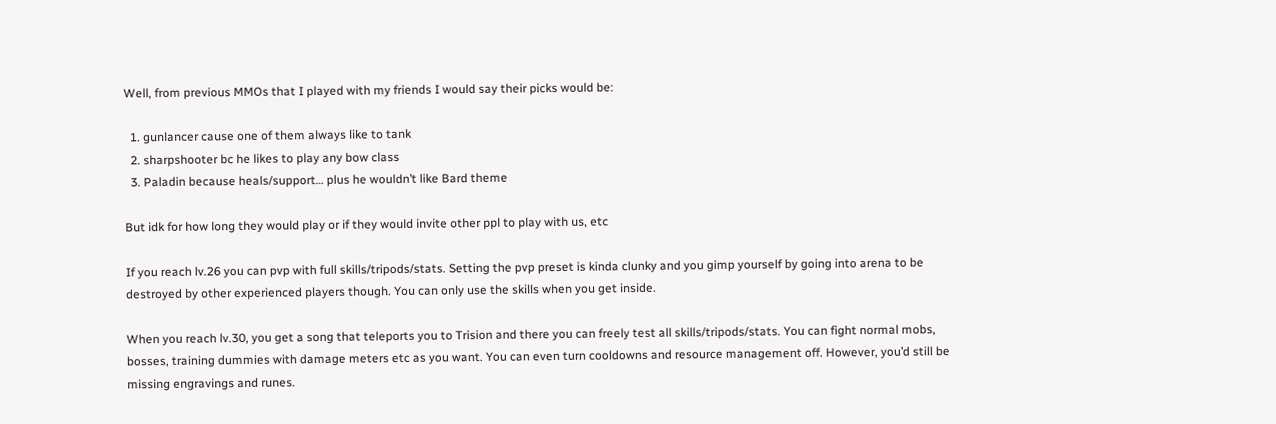Well, from previous MMOs that I played with my friends I would say their picks would be:

  1. gunlancer cause one of them always like to tank
  2. sharpshooter bc he likes to play any bow class
  3. Paladin because heals/support… plus he wouldn’t like Bard theme

But idk for how long they would play or if they would invite other ppl to play with us, etc

If you reach lv.26 you can pvp with full skills/tripods/stats. Setting the pvp preset is kinda clunky and you gimp yourself by going into arena to be destroyed by other experienced players though. You can only use the skills when you get inside.

When you reach lv.30, you get a song that teleports you to Trision and there you can freely test all skills/tripods/stats. You can fight normal mobs, bosses, training dummies with damage meters etc as you want. You can even turn cooldowns and resource management off. However, you’d still be missing engravings and runes.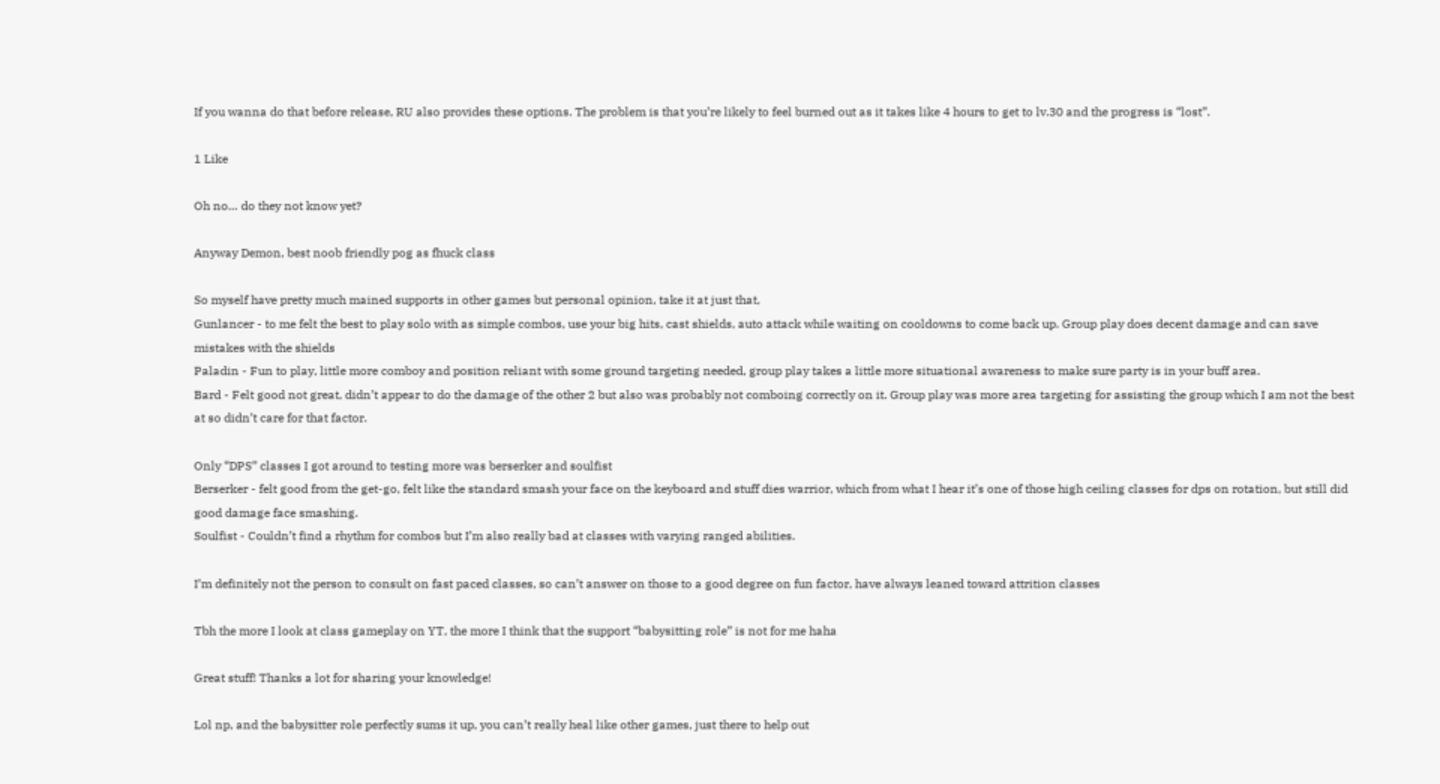If you wanna do that before release, RU also provides these options. The problem is that you’re likely to feel burned out as it takes like 4 hours to get to lv.30 and the progress is “lost”.

1 Like

Oh no… do they not know yet?

Anyway Demon, best noob friendly pog as fhuck class

So myself have pretty much mained supports in other games but personal opinion, take it at just that,
Gunlancer - to me felt the best to play solo with as simple combos, use your big hits, cast shields, auto attack while waiting on cooldowns to come back up. Group play does decent damage and can save mistakes with the shields
Paladin - Fun to play, little more comboy and position reliant with some ground targeting needed, group play takes a little more situational awareness to make sure party is in your buff area.
Bard - Felt good not great, didn’t appear to do the damage of the other 2 but also was probably not comboing correctly on it. Group play was more area targeting for assisting the group which I am not the best at so didn’t care for that factor.

Only “DPS” classes I got around to testing more was berserker and soulfist
Berserker - felt good from the get-go, felt like the standard smash your face on the keyboard and stuff dies warrior, which from what I hear it’s one of those high ceiling classes for dps on rotation, but still did good damage face smashing.
Soulfist - Couldn’t find a rhythm for combos but I’m also really bad at classes with varying ranged abilities.

I’m definitely not the person to consult on fast paced classes, so can’t answer on those to a good degree on fun factor, have always leaned toward attrition classes

Tbh the more I look at class gameplay on YT, the more I think that the support “babysitting role” is not for me haha

Great stuff! Thanks a lot for sharing your knowledge!

Lol np, and the babysitter role perfectly sums it up, you can’t really heal like other games, just there to help out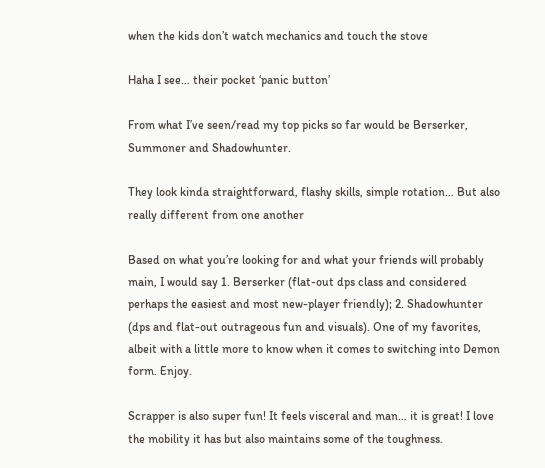when the kids don’t watch mechanics and touch the stove

Haha I see… their pocket ‘panic button’

From what I’ve seen/read my top picks so far would be Berserker, Summoner and Shadowhunter.

They look kinda straightforward, flashy skills, simple rotation… But also really different from one another

Based on what you’re looking for and what your friends will probably main, I would say 1. Berserker (flat-out dps class and considered perhaps the easiest and most new-player friendly); 2. Shadowhunter (dps and flat-out outrageous fun and visuals). One of my favorites, albeit with a little more to know when it comes to switching into Demon form. Enjoy.

Scrapper is also super fun! It feels visceral and man… it is great! I love the mobility it has but also maintains some of the toughness.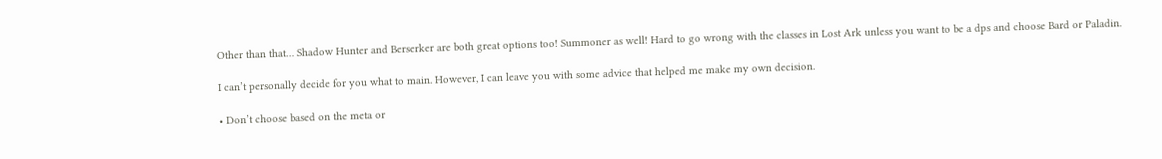Other than that… Shadow Hunter and Berserker are both great options too! Summoner as well! Hard to go wrong with the classes in Lost Ark unless you want to be a dps and choose Bard or Paladin.

I can’t personally decide for you what to main. However, I can leave you with some advice that helped me make my own decision.

• Don’t choose based on the meta or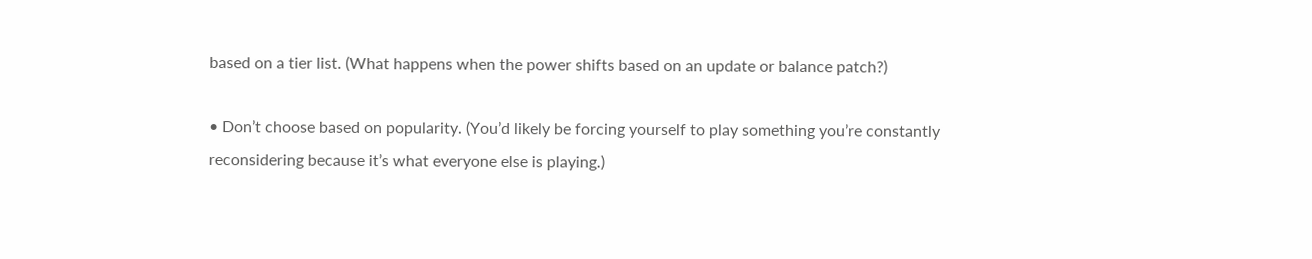based on a tier list. (What happens when the power shifts based on an update or balance patch?)

• Don’t choose based on popularity. (You’d likely be forcing yourself to play something you’re constantly reconsidering because it’s what everyone else is playing.)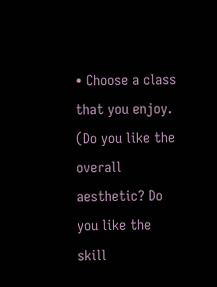• Choose a class that you enjoy. (Do you like the overall aesthetic? Do you like the skill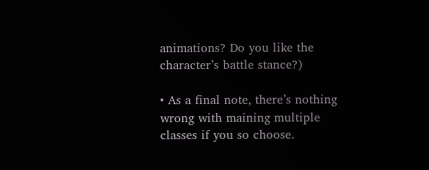animations? Do you like the character’s battle stance?)

• As a final note, there’s nothing wrong with maining multiple classes if you so choose.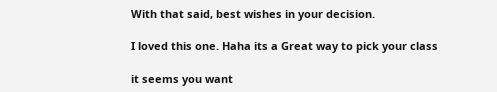With that said, best wishes in your decision.

I loved this one. Haha its a Great way to pick your class

it seems you want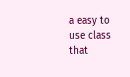a easy to use class that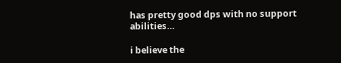has pretty good dps with no support abilities…

i believe the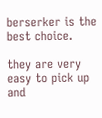berserker is the best choice.

they are very easy to pick up and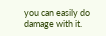you can easily do damage with it.